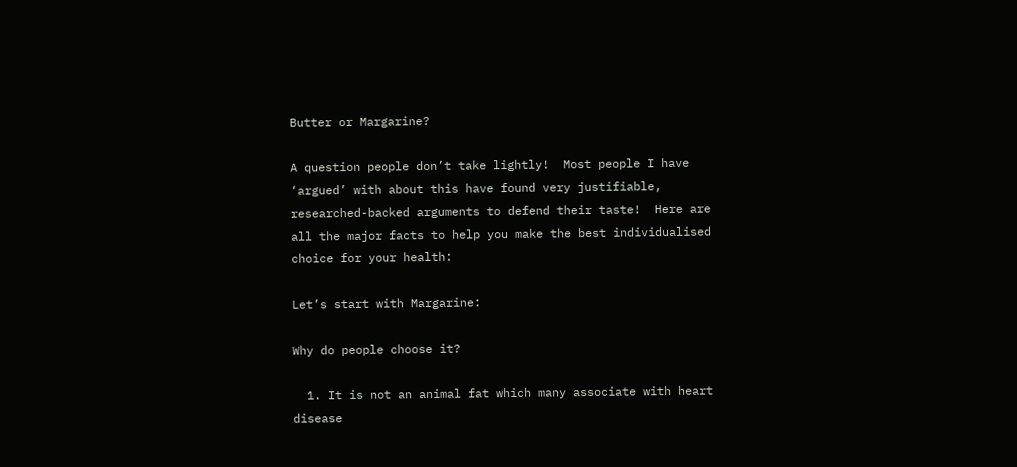Butter or Margarine?

A question people don’t take lightly!  Most people I have ‘argued’ with about this have found very justifiable, researched-backed arguments to defend their taste!  Here are all the major facts to help you make the best individualised choice for your health:

Let’s start with Margarine:

Why do people choose it?

  1. It is not an animal fat which many associate with heart disease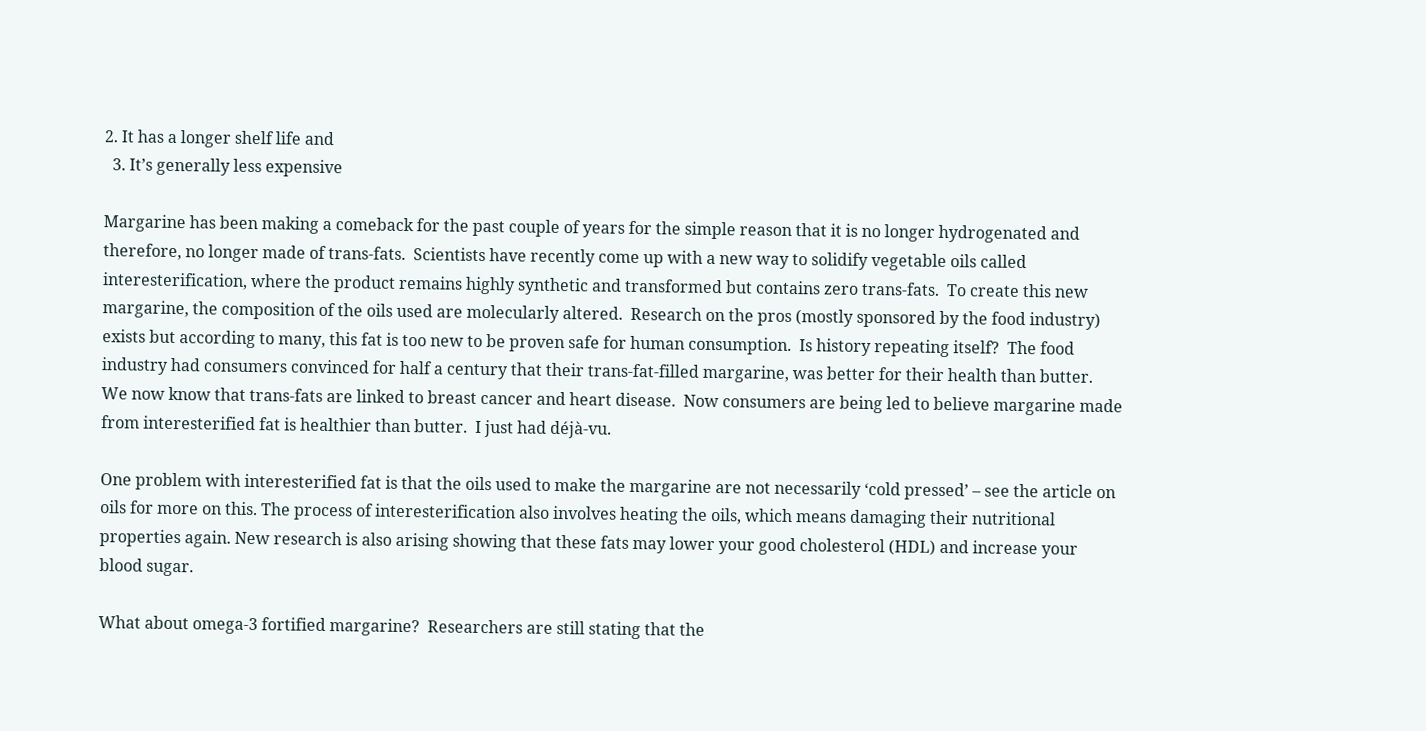2. It has a longer shelf life and
  3. It’s generally less expensive

Margarine has been making a comeback for the past couple of years for the simple reason that it is no longer hydrogenated and therefore, no longer made of trans-fats.  Scientists have recently come up with a new way to solidify vegetable oils called interesterification, where the product remains highly synthetic and transformed but contains zero trans-fats.  To create this new margarine, the composition of the oils used are molecularly altered.  Research on the pros (mostly sponsored by the food industry) exists but according to many, this fat is too new to be proven safe for human consumption.  Is history repeating itself?  The food industry had consumers convinced for half a century that their trans-fat-filled margarine, was better for their health than butter.  We now know that trans-fats are linked to breast cancer and heart disease.  Now consumers are being led to believe margarine made from interesterified fat is healthier than butter.  I just had déjà-vu.

One problem with interesterified fat is that the oils used to make the margarine are not necessarily ‘cold pressed’ – see the article on oils for more on this. The process of interesterification also involves heating the oils, which means damaging their nutritional properties again. New research is also arising showing that these fats may lower your good cholesterol (HDL) and increase your blood sugar.

What about omega-3 fortified margarine?  Researchers are still stating that the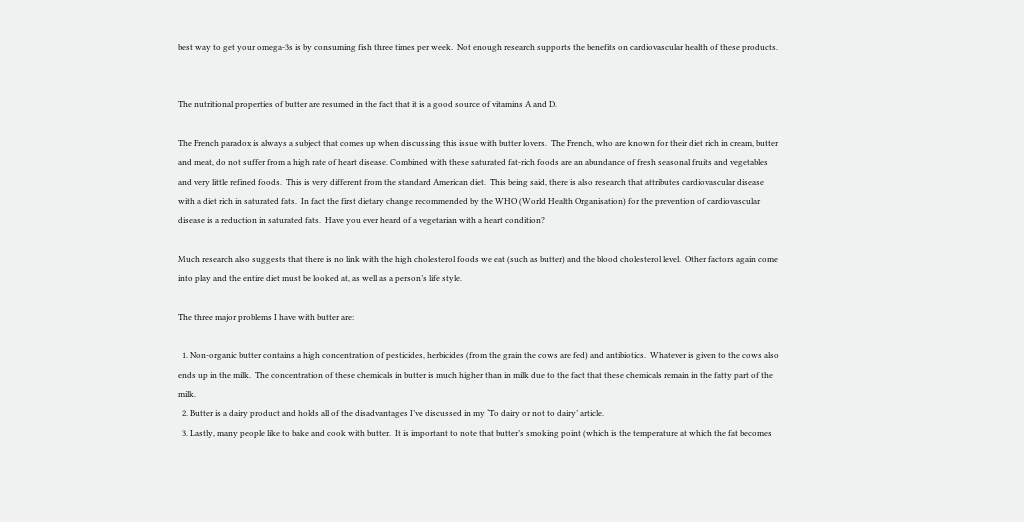best way to get your omega-3s is by consuming fish three times per week.  Not enough research supports the benefits on cardiovascular health of these products.


The nutritional properties of butter are resumed in the fact that it is a good source of vitamins A and D.

The French paradox is always a subject that comes up when discussing this issue with butter lovers.  The French, who are known for their diet rich in cream, butter and meat, do not suffer from a high rate of heart disease. Combined with these saturated fat-rich foods are an abundance of fresh seasonal fruits and vegetables and very little refined foods.  This is very different from the standard American diet.  This being said, there is also research that attributes cardiovascular disease with a diet rich in saturated fats.  In fact the first dietary change recommended by the WHO (World Health Organisation) for the prevention of cardiovascular disease is a reduction in saturated fats.  Have you ever heard of a vegetarian with a heart condition?

Much research also suggests that there is no link with the high cholesterol foods we eat (such as butter) and the blood cholesterol level.  Other factors again come into play and the entire diet must be looked at, as well as a person’s life style.

The three major problems I have with butter are:

  1. Non-organic butter contains a high concentration of pesticides, herbicides (from the grain the cows are fed) and antibiotics.  Whatever is given to the cows also ends up in the milk.  The concentration of these chemicals in butter is much higher than in milk due to the fact that these chemicals remain in the fatty part of the milk.
  2. Butter is a dairy product and holds all of the disadvantages I’ve discussed in my ‘To dairy or not to dairy’ article.
  3. Lastly, many people like to bake and cook with butter.  It is important to note that butter’s smoking point (which is the temperature at which the fat becomes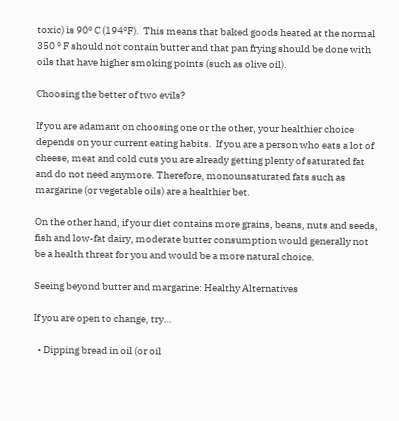toxic) is 90º C (194ºF).  This means that baked goods heated at the normal 350 º F should not contain butter and that pan frying should be done with oils that have higher smoking points (such as olive oil).

Choosing the better of two evils?

If you are adamant on choosing one or the other, your healthier choice depends on your current eating habits.  If you are a person who eats a lot of cheese, meat and cold cuts you are already getting plenty of saturated fat and do not need anymore. Therefore, monounsaturated fats such as margarine (or vegetable oils) are a healthier bet.

On the other hand, if your diet contains more grains, beans, nuts and seeds, fish and low-fat dairy, moderate butter consumption would generally not be a health threat for you and would be a more natural choice.

Seeing beyond butter and margarine: Healthy Alternatives

If you are open to change, try…

  • Dipping bread in oil (or oil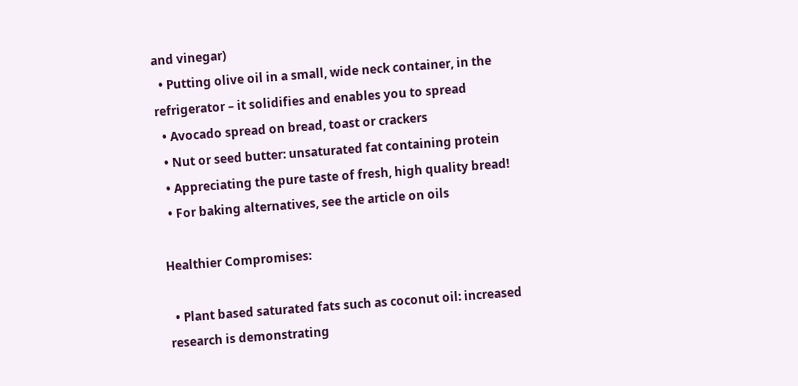and vinegar)
  • Putting olive oil in a small, wide neck container, in the refrigerator – it solidifies and enables you to spread
  • Avocado spread on bread, toast or crackers
  • Nut or seed butter: unsaturated fat containing protein
  • Appreciating the pure taste of fresh, high quality bread!
  • For baking alternatives, see the article on oils

Healthier Compromises:

  • Plant based saturated fats such as coconut oil: increased research is demonstrating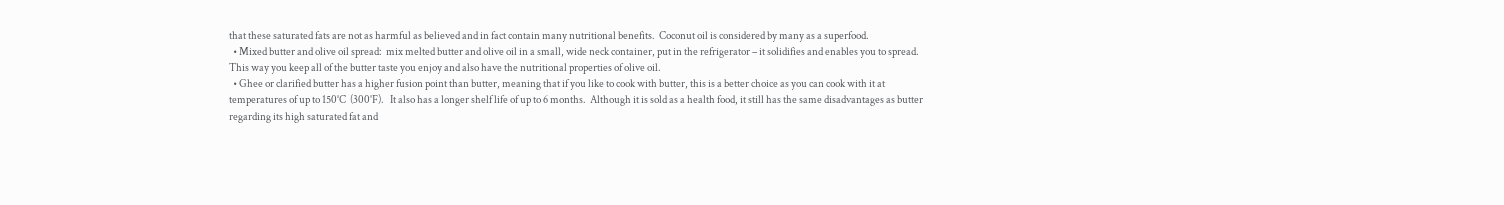that these saturated fats are not as harmful as believed and in fact contain many nutritional benefits.  Coconut oil is considered by many as a superfood.
  • Mixed butter and olive oil spread:  mix melted butter and olive oil in a small, wide neck container, put in the refrigerator – it solidifies and enables you to spread.  This way you keep all of the butter taste you enjoy and also have the nutritional properties of olive oil.
  • Ghee or clarified butter has a higher fusion point than butter, meaning that if you like to cook with butter, this is a better choice as you can cook with it at temperatures of up to 150˚C  (300˚F).   It also has a longer shelf life of up to 6 months.  Although it is sold as a health food, it still has the same disadvantages as butter regarding its high saturated fat and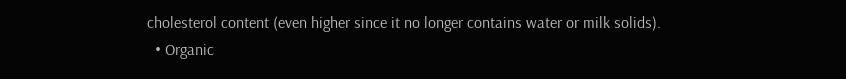cholesterol content (even higher since it no longer contains water or milk solids).
  • Organic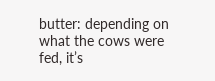butter: depending on what the cows were fed, it’s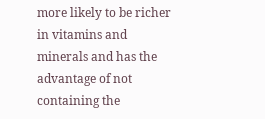more likely to be richer in vitamins and minerals and has the advantage of not containing the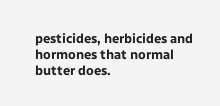pesticides, herbicides and hormones that normal butter does.